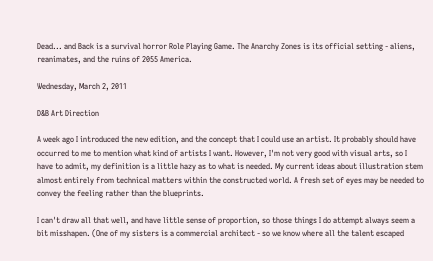Dead... and Back is a survival horror Role Playing Game. The Anarchy Zones is its official setting - aliens, reanimates, and the ruins of 2055 America.

Wednesday, March 2, 2011

D&B Art Direction

A week ago I introduced the new edition, and the concept that I could use an artist. It probably should have occurred to me to mention what kind of artists I want. However, I'm not very good with visual arts, so I have to admit, my definition is a little hazy as to what is needed. My current ideas about illustration stem almost entirely from technical matters within the constructed world. A fresh set of eyes may be needed to convey the feeling rather than the blueprints.

I can't draw all that well, and have little sense of proportion, so those things I do attempt always seem a bit misshapen. (One of my sisters is a commercial architect - so we know where all the talent escaped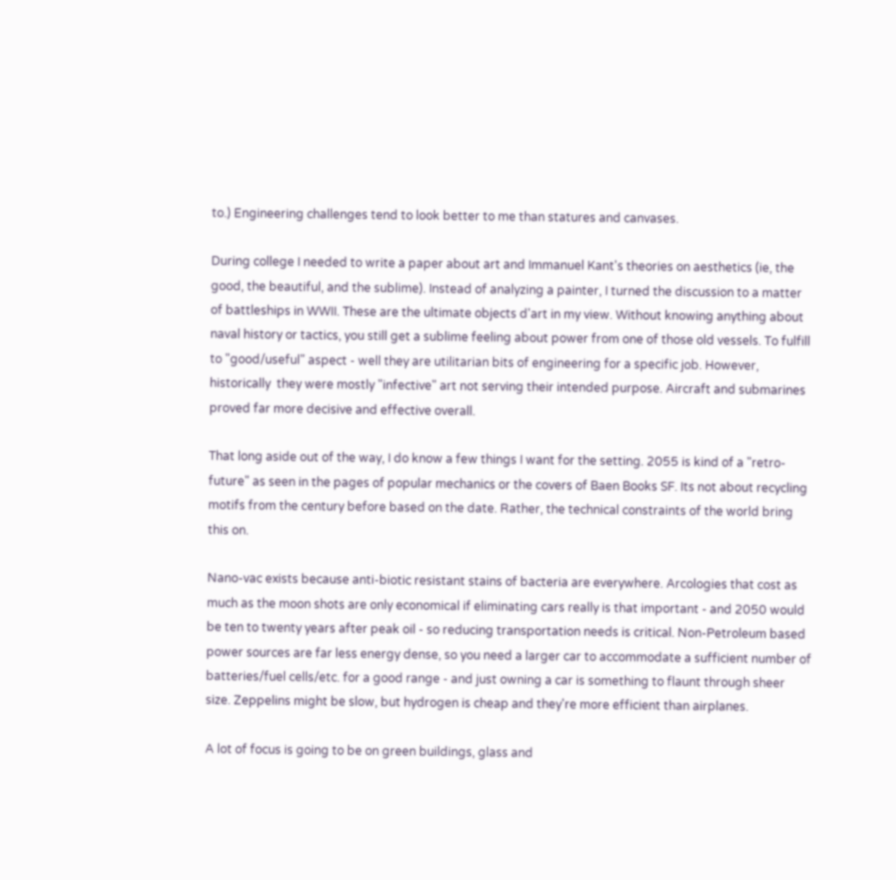to.) Engineering challenges tend to look better to me than statures and canvases.

During college I needed to write a paper about art and Immanuel Kant's theories on aesthetics (ie, the good, the beautiful, and the sublime). Instead of analyzing a painter, I turned the discussion to a matter of battleships in WWII. These are the ultimate objects d'art in my view. Without knowing anything about naval history or tactics, you still get a sublime feeling about power from one of those old vessels. To fulfill to "good/useful" aspect - well they are utilitarian bits of engineering for a specific job. However, historically  they were mostly "infective" art not serving their intended purpose. Aircraft and submarines proved far more decisive and effective overall.

That long aside out of the way, I do know a few things I want for the setting. 2055 is kind of a "retro-future" as seen in the pages of popular mechanics or the covers of Baen Books SF. Its not about recycling motifs from the century before based on the date. Rather, the technical constraints of the world bring this on.

Nano-vac exists because anti-biotic resistant stains of bacteria are everywhere. Arcologies that cost as much as the moon shots are only economical if eliminating cars really is that important - and 2050 would be ten to twenty years after peak oil - so reducing transportation needs is critical. Non-Petroleum based power sources are far less energy dense, so you need a larger car to accommodate a sufficient number of batteries/fuel cells/etc. for a good range - and just owning a car is something to flaunt through sheer size. Zeppelins might be slow, but hydrogen is cheap and they're more efficient than airplanes.

A lot of focus is going to be on green buildings, glass and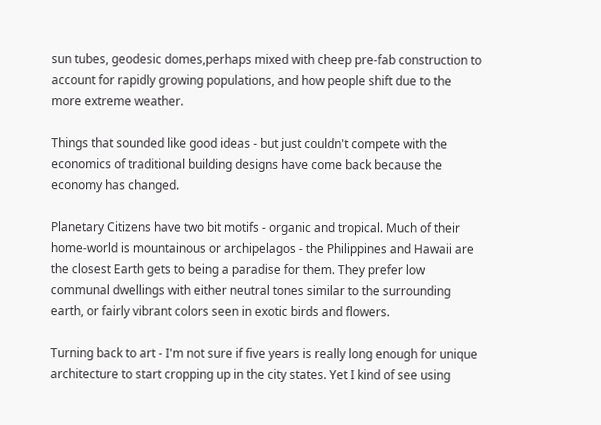sun tubes, geodesic domes,perhaps mixed with cheep pre-fab construction to account for rapidly growing populations, and how people shift due to the more extreme weather.

Things that sounded like good ideas - but just couldn't compete with the economics of traditional building designs have come back because the economy has changed.

Planetary Citizens have two bit motifs - organic and tropical. Much of their home-world is mountainous or archipelagos - the Philippines and Hawaii are the closest Earth gets to being a paradise for them. They prefer low communal dwellings with either neutral tones similar to the surrounding earth, or fairly vibrant colors seen in exotic birds and flowers.

Turning back to art - I'm not sure if five years is really long enough for unique architecture to start cropping up in the city states. Yet I kind of see using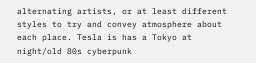alternating artists, or at least different styles to try and convey atmosphere about each place. Tesla is has a Tokyo at night/old 80s cyberpunk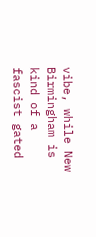vibe, while New Birmingham is kind of a fascist gated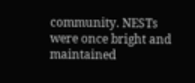community. NESTs were once bright and maintained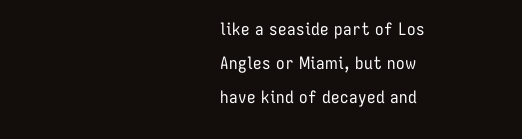like a seaside part of Los Angles or Miami, but now have kind of decayed and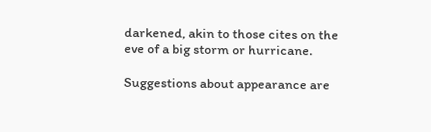darkened, akin to those cites on the eve of a big storm or hurricane.

Suggestions about appearance are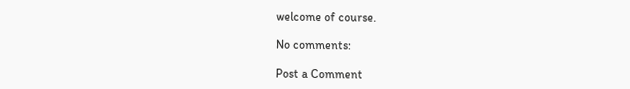welcome of course.

No comments:

Post a Comment